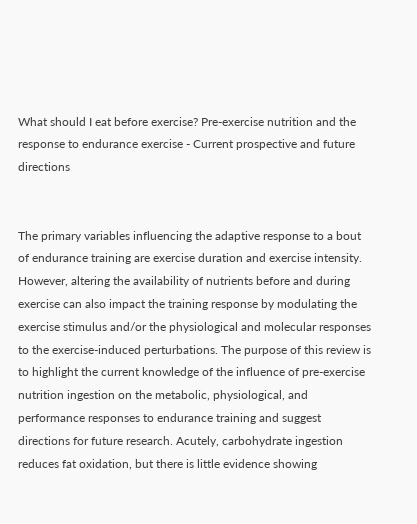What should I eat before exercise? Pre-exercise nutrition and the response to endurance exercise - Current prospective and future directions


The primary variables influencing the adaptive response to a bout of endurance training are exercise duration and exercise intensity. However, altering the availability of nutrients before and during exercise can also impact the training response by modulating the exercise stimulus and/or the physiological and molecular responses to the exercise-induced perturbations. The purpose of this review is to highlight the current knowledge of the influence of pre-exercise nutrition ingestion on the metabolic, physiological, and performance responses to endurance training and suggest directions for future research. Acutely, carbohydrate ingestion reduces fat oxidation, but there is little evidence showing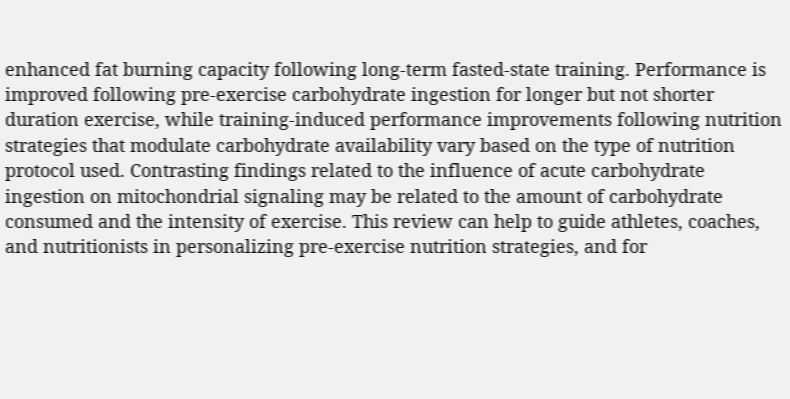enhanced fat burning capacity following long-term fasted-state training. Performance is improved following pre-exercise carbohydrate ingestion for longer but not shorter duration exercise, while training-induced performance improvements following nutrition strategies that modulate carbohydrate availability vary based on the type of nutrition protocol used. Contrasting findings related to the influence of acute carbohydrate ingestion on mitochondrial signaling may be related to the amount of carbohydrate consumed and the intensity of exercise. This review can help to guide athletes, coaches, and nutritionists in personalizing pre-exercise nutrition strategies, and for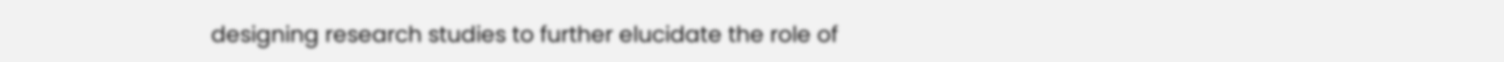designing research studies to further elucidate the role of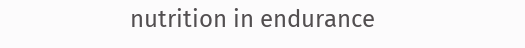nutrition in endurance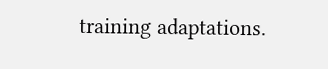training adaptations.